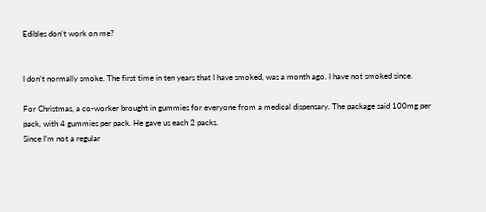Edibles don’t work on me?


I don’t normally smoke. The first time in ten years that I have smoked, was a month ago. I have not smoked since.

For Christmas, a co-worker brought in gummies for everyone from a medical dispensary. The package said 100mg per pack, with 4 gummies per pack. He gave us each 2 packs.
Since I’m not a regular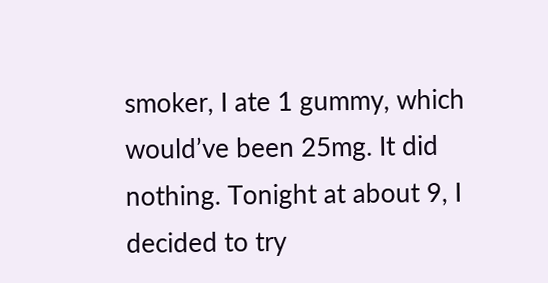smoker, I ate 1 gummy, which would’ve been 25mg. It did nothing. Tonight at about 9, I decided to try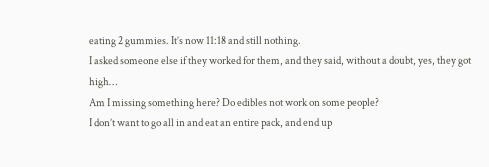eating 2 gummies. It’s now 11:18 and still nothing.
I asked someone else if they worked for them, and they said, without a doubt, yes, they got high…
Am I missing something here? Do edibles not work on some people?
I don’t want to go all in and eat an entire pack, and end up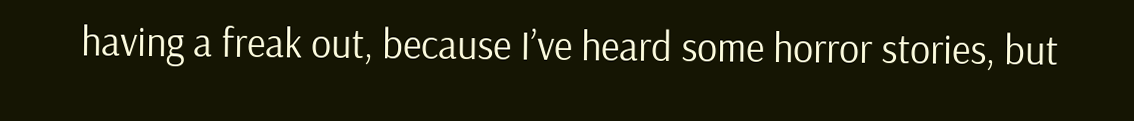having a freak out, because I’ve heard some horror stories, but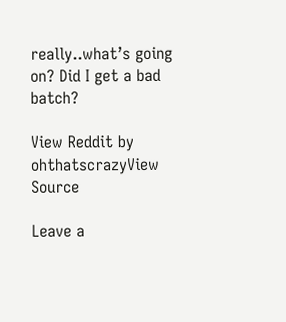really..what’s going on? Did I get a bad batch?

View Reddit by ohthatscrazyView Source

Leave a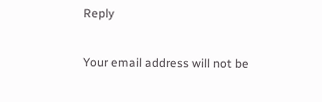Reply

Your email address will not be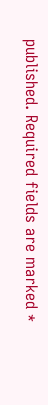published. Required fields are marked *